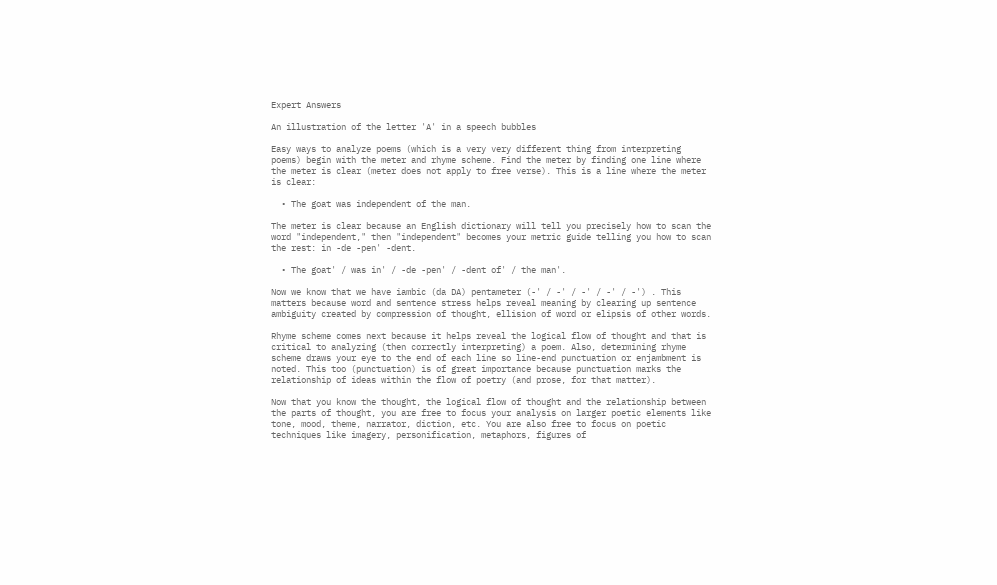Expert Answers

An illustration of the letter 'A' in a speech bubbles

Easy ways to analyze poems (which is a very very different thing from interpreting poems) begin with the meter and rhyme scheme. Find the meter by finding one line where the meter is clear (meter does not apply to free verse). This is a line where the meter is clear:

  • The goat was independent of the man.

The meter is clear because an English dictionary will tell you precisely how to scan the word "independent," then "independent" becomes your metric guide telling you how to scan the rest: in -de -pen' -dent.

  • The goat' / was in' / -de -pen' / -dent of' / the man'.

Now we know that we have iambic (da DA) pentameter (-' / -' / -' / -' / -') . This matters because word and sentence stress helps reveal meaning by clearing up sentence ambiguity created by compression of thought, ellision of word or elipsis of other words.

Rhyme scheme comes next because it helps reveal the logical flow of thought and that is critical to analyzing (then correctly interpreting) a poem. Also, determining rhyme scheme draws your eye to the end of each line so line-end punctuation or enjambment is noted. This too (punctuation) is of great importance because punctuation marks the relationship of ideas within the flow of poetry (and prose, for that matter).

Now that you know the thought, the logical flow of thought and the relationship between the parts of thought, you are free to focus your analysis on larger poetic elements like tone, mood, theme, narrator, diction, etc. You are also free to focus on poetic techniques like imagery, personification, metaphors, figures of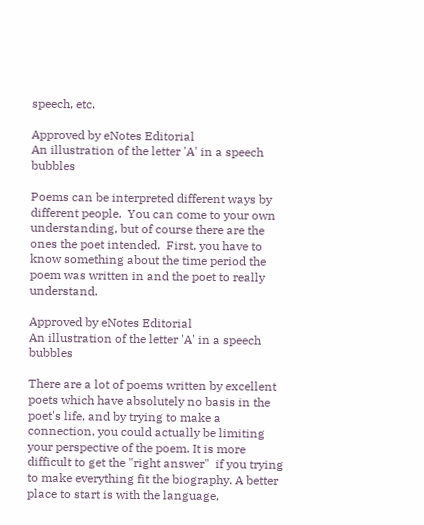speech, etc.

Approved by eNotes Editorial
An illustration of the letter 'A' in a speech bubbles

Poems can be interpreted different ways by different people.  You can come to your own understanding, but of course there are the ones the poet intended.  First, you have to know something about the time period the poem was written in and the poet to really understand.

Approved by eNotes Editorial
An illustration of the letter 'A' in a speech bubbles

There are a lot of poems written by excellent poets which have absolutely no basis in the poet's life, and by trying to make a connection, you could actually be limiting your perspective of the poem. It is more difficult to get the "right answer"  if you trying to make everything fit the biography. A better place to start is with the language,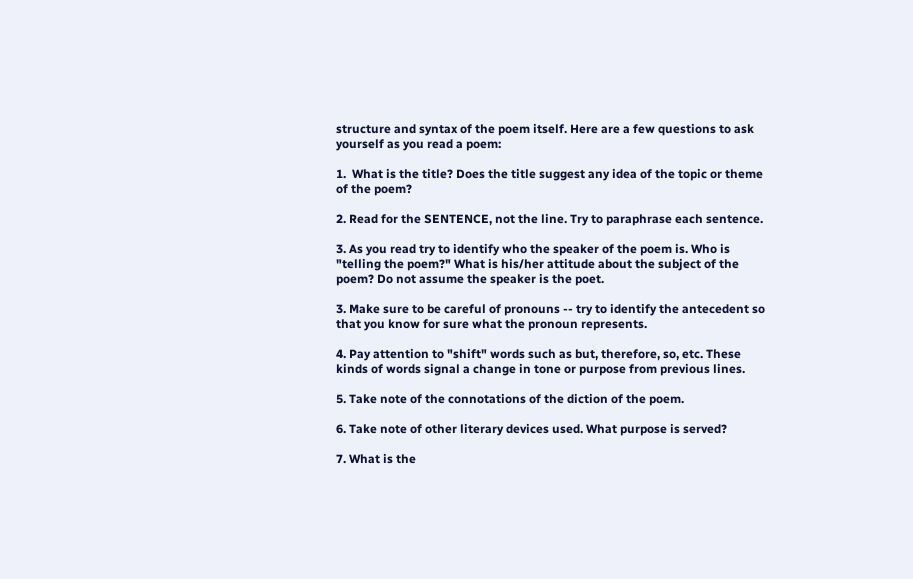structure and syntax of the poem itself. Here are a few questions to ask yourself as you read a poem:

1.  What is the title? Does the title suggest any idea of the topic or theme of the poem?

2. Read for the SENTENCE, not the line. Try to paraphrase each sentence.

3. As you read try to identify who the speaker of the poem is. Who is "telling the poem?" What is his/her attitude about the subject of the poem? Do not assume the speaker is the poet.

3. Make sure to be careful of pronouns -- try to identify the antecedent so that you know for sure what the pronoun represents.

4. Pay attention to "shift" words such as but, therefore, so, etc. These kinds of words signal a change in tone or purpose from previous lines.

5. Take note of the connotations of the diction of the poem.

6. Take note of other literary devices used. What purpose is served?

7. What is the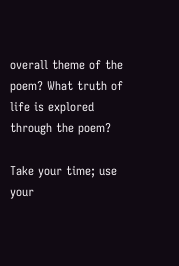overall theme of the poem? What truth of life is explored through the poem?

Take your time; use your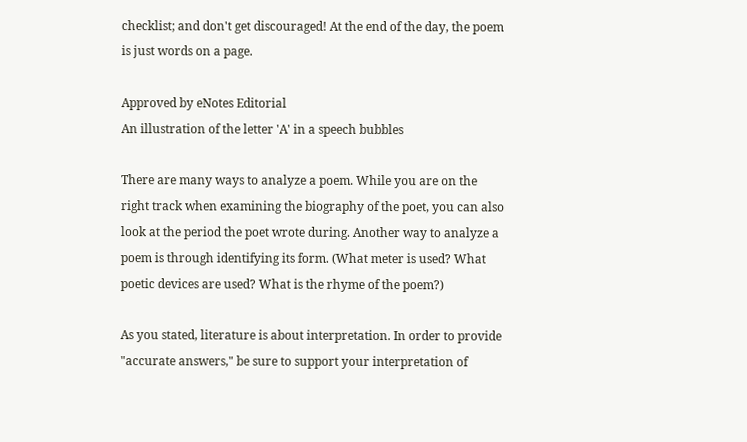checklist; and don't get discouraged! At the end of the day, the poem is just words on a page.

Approved by eNotes Editorial
An illustration of the letter 'A' in a speech bubbles

There are many ways to analyze a poem. While you are on the right track when examining the biography of the poet, you can also look at the period the poet wrote during. Another way to analyze a poem is through identifying its form. (What meter is used? What poetic devices are used? What is the rhyme of the poem?)

As you stated, literature is about interpretation. In order to provide "accurate answers," be sure to support your interpretation of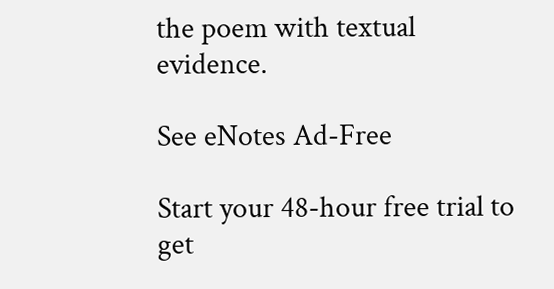the poem with textual evidence.

See eNotes Ad-Free

Start your 48-hour free trial to get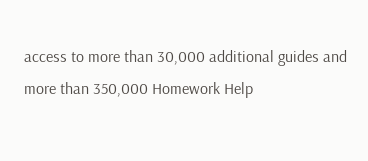access to more than 30,000 additional guides and more than 350,000 Homework Help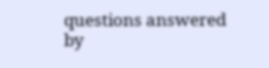questions answered by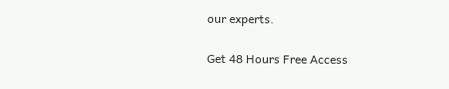our experts.

Get 48 Hours Free Access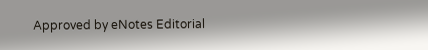Approved by eNotes Editorial